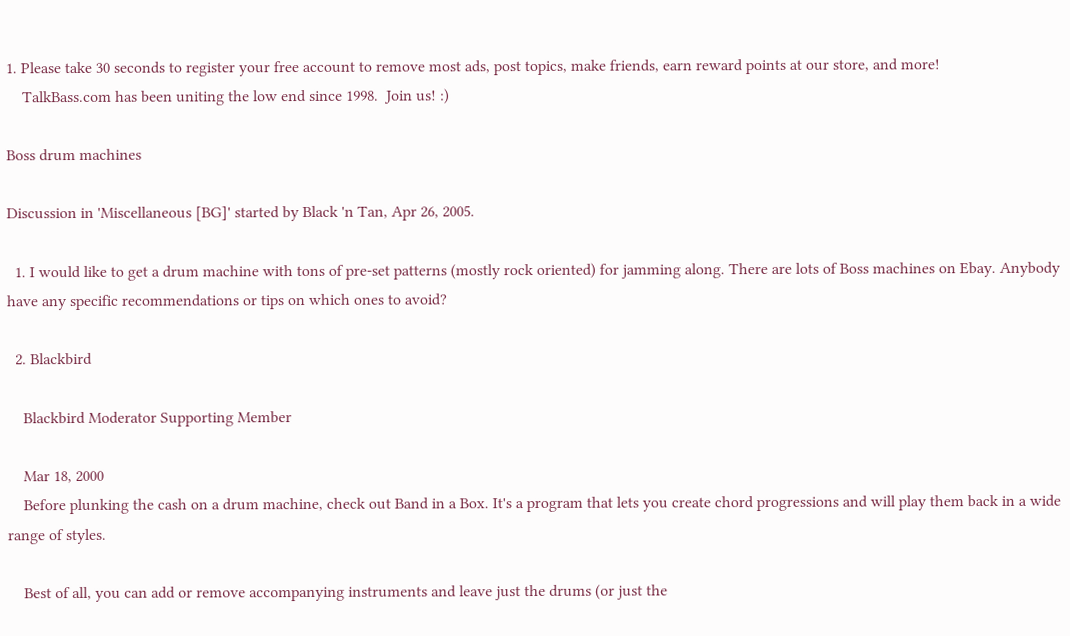1. Please take 30 seconds to register your free account to remove most ads, post topics, make friends, earn reward points at our store, and more!
    TalkBass.com has been uniting the low end since 1998.  Join us! :)

Boss drum machines

Discussion in 'Miscellaneous [BG]' started by Black 'n Tan, Apr 26, 2005.

  1. I would like to get a drum machine with tons of pre-set patterns (mostly rock oriented) for jamming along. There are lots of Boss machines on Ebay. Anybody have any specific recommendations or tips on which ones to avoid?

  2. Blackbird

    Blackbird Moderator Supporting Member

    Mar 18, 2000
    Before plunking the cash on a drum machine, check out Band in a Box. It's a program that lets you create chord progressions and will play them back in a wide range of styles.

    Best of all, you can add or remove accompanying instruments and leave just the drums (or just the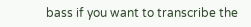bass if you want to transcribe the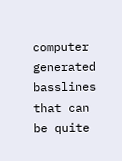computer generated basslines that can be quite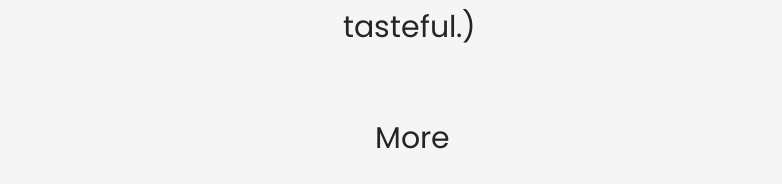tasteful.)

    More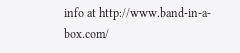info at http://www.band-in-a-box.com/